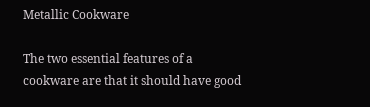Metallic Cookware

The two essential features of a cookware are that it should have good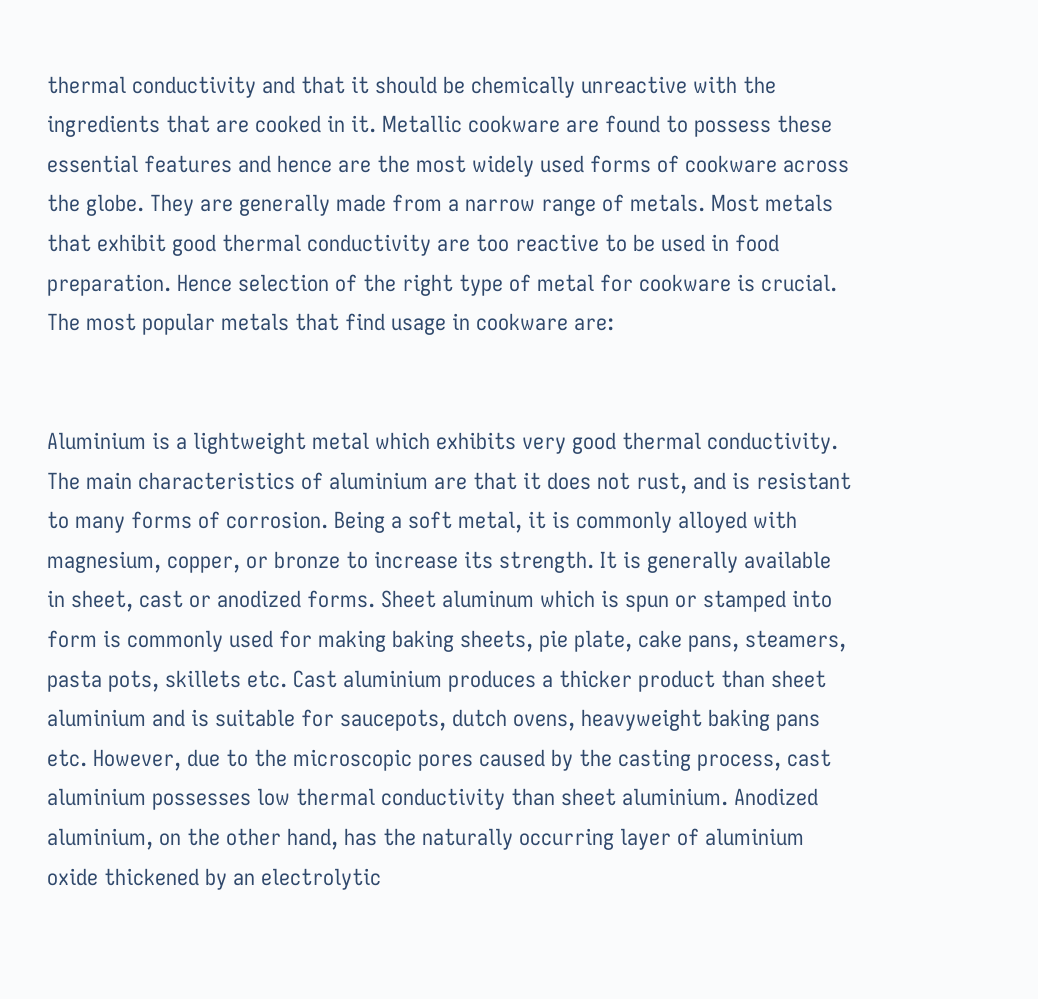thermal conductivity and that it should be chemically unreactive with the ingredients that are cooked in it. Metallic cookware are found to possess these essential features and hence are the most widely used forms of cookware across the globe. They are generally made from a narrow range of metals. Most metals that exhibit good thermal conductivity are too reactive to be used in food preparation. Hence selection of the right type of metal for cookware is crucial. The most popular metals that find usage in cookware are:


Aluminium is a lightweight metal which exhibits very good thermal conductivity. The main characteristics of aluminium are that it does not rust, and is resistant to many forms of corrosion. Being a soft metal, it is commonly alloyed with magnesium, copper, or bronze to increase its strength. It is generally available in sheet, cast or anodized forms. Sheet aluminum which is spun or stamped into form is commonly used for making baking sheets, pie plate, cake pans, steamers, pasta pots, skillets etc. Cast aluminium produces a thicker product than sheet aluminium and is suitable for saucepots, dutch ovens, heavyweight baking pans etc. However, due to the microscopic pores caused by the casting process, cast aluminium possesses low thermal conductivity than sheet aluminium. Anodized aluminium, on the other hand, has the naturally occurring layer of aluminium oxide thickened by an electrolytic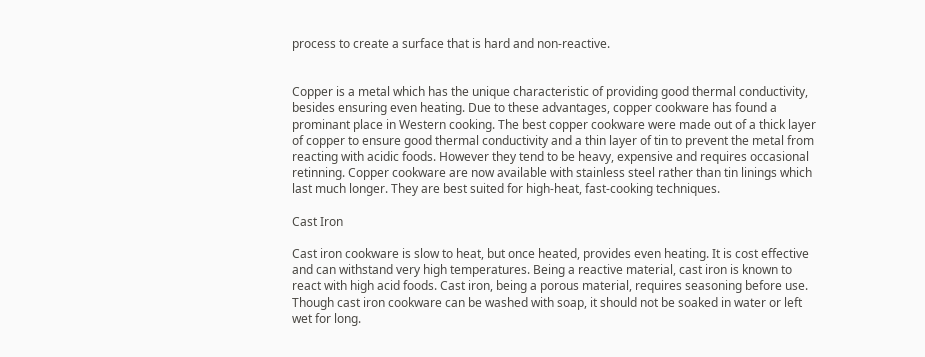process to create a surface that is hard and non-reactive.


Copper is a metal which has the unique characteristic of providing good thermal conductivity, besides ensuring even heating. Due to these advantages, copper cookware has found a prominant place in Western cooking. The best copper cookware were made out of a thick layer of copper to ensure good thermal conductivity and a thin layer of tin to prevent the metal from reacting with acidic foods. However they tend to be heavy, expensive and requires occasional retinning. Copper cookware are now available with stainless steel rather than tin linings which last much longer. They are best suited for high-heat, fast-cooking techniques.

Cast Iron

Cast iron cookware is slow to heat, but once heated, provides even heating. It is cost effective and can withstand very high temperatures. Being a reactive material, cast iron is known to react with high acid foods. Cast iron, being a porous material, requires seasoning before use. Though cast iron cookware can be washed with soap, it should not be soaked in water or left wet for long.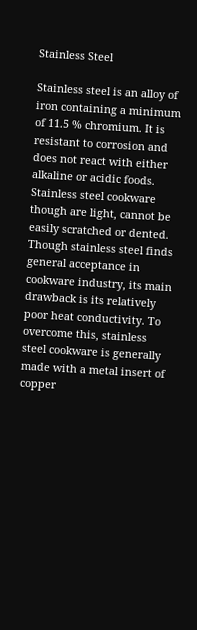Stainless Steel

Stainless steel is an alloy of iron containing a minimum of 11.5 % chromium. It is resistant to corrosion and does not react with either alkaline or acidic foods. Stainless steel cookware though are light, cannot be easily scratched or dented. Though stainless steel finds general acceptance in cookware industry, its main drawback is its relatively poor heat conductivity. To overcome this, stainless steel cookware is generally made with a metal insert of copper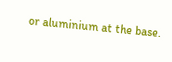or aluminium at the base.